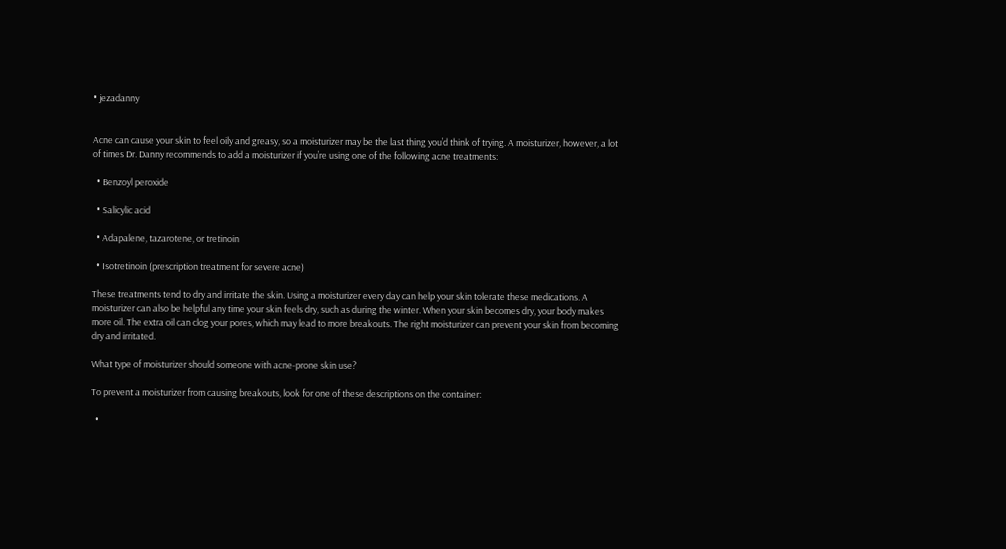• jezadanny


Acne can cause your skin to feel oily and greasy, so a moisturizer may be the last thing you’d think of trying. A moisturizer, however, a lot of times Dr. Danny recommends to add a moisturizer if you’re using one of the following acne treatments:

  • Benzoyl peroxide

  • Salicylic acid

  • Adapalene, tazarotene, or tretinoin

  • Isotretinoin (prescription treatment for severe acne)

These treatments tend to dry and irritate the skin. Using a moisturizer every day can help your skin tolerate these medications. A moisturizer can also be helpful any time your skin feels dry, such as during the winter. When your skin becomes dry, your body makes more oil. The extra oil can clog your pores, which may lead to more breakouts. The right moisturizer can prevent your skin from becoming dry and irritated.

What type of moisturizer should someone with acne-prone skin use?

To prevent a moisturizer from causing breakouts, look for one of these descriptions on the container:

  •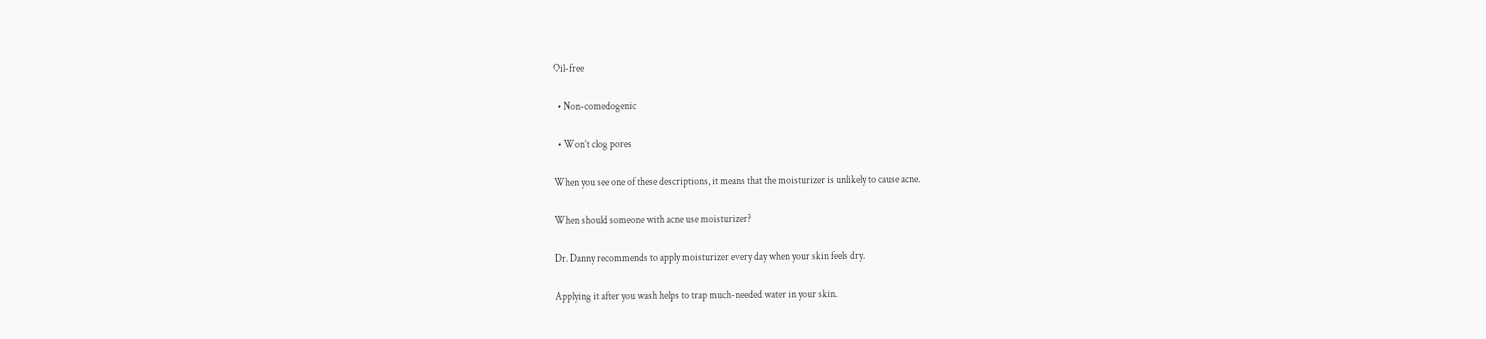Oil-free

  • Non-comedogenic

  • Won’t clog pores

When you see one of these descriptions, it means that the moisturizer is unlikely to cause acne.

When should someone with acne use moisturizer?

Dr. Danny recommends to apply moisturizer every day when your skin feels dry.

Applying it after you wash helps to trap much-needed water in your skin.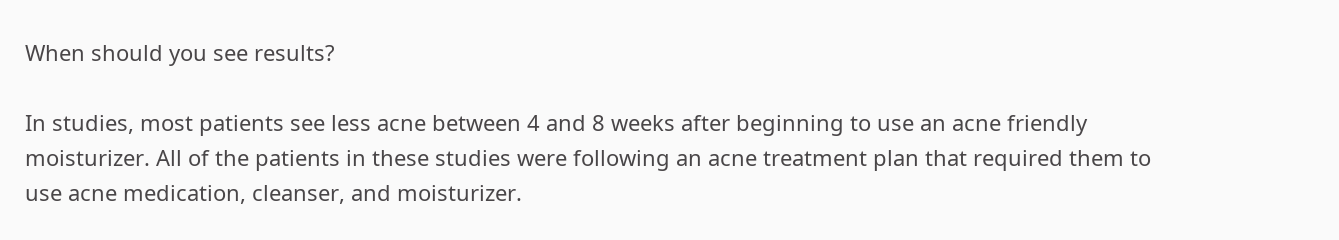When should you see results?

In studies, most patients see less acne between 4 and 8 weeks after beginning to use an acne friendly moisturizer. All of the patients in these studies were following an acne treatment plan that required them to use acne medication, cleanser, and moisturizer.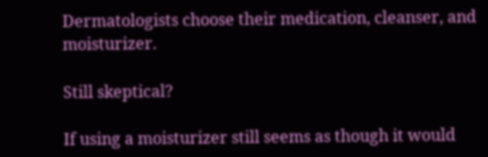Dermatologists choose their medication, cleanser, and moisturizer.

Still skeptical?

If using a moisturizer still seems as though it would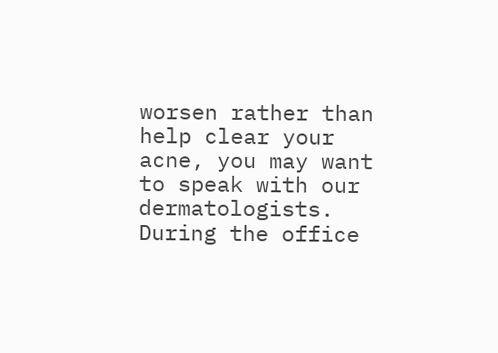worsen rather than help clear your acne, you may want to speak with our dermatologists. During the office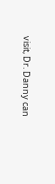visit, Dr. Danny can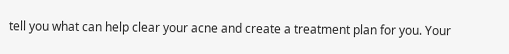tell you what can help clear your acne and create a treatment plan for you. Your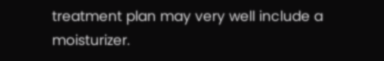treatment plan may very well include a moisturizer.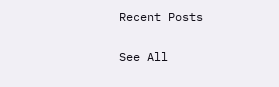Recent Posts

See All